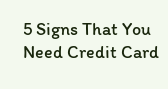5 Signs That You Need Credit Card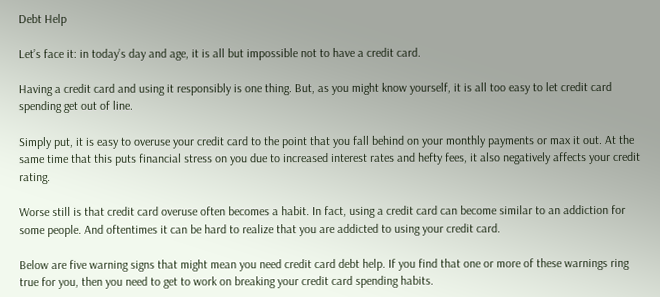Debt Help

Let’s face it: in today’s day and age, it is all but impossible not to have a credit card.

Having a credit card and using it responsibly is one thing. But, as you might know yourself, it is all too easy to let credit card spending get out of line.

Simply put, it is easy to overuse your credit card to the point that you fall behind on your monthly payments or max it out. At the same time that this puts financial stress on you due to increased interest rates and hefty fees, it also negatively affects your credit rating.

Worse still is that credit card overuse often becomes a habit. In fact, using a credit card can become similar to an addiction for some people. And oftentimes it can be hard to realize that you are addicted to using your credit card.

Below are five warning signs that might mean you need credit card debt help. If you find that one or more of these warnings ring true for you, then you need to get to work on breaking your credit card spending habits.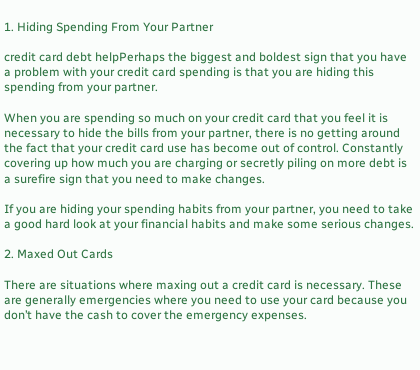1. Hiding Spending From Your Partner

credit card debt helpPerhaps the biggest and boldest sign that you have a problem with your credit card spending is that you are hiding this spending from your partner.

When you are spending so much on your credit card that you feel it is necessary to hide the bills from your partner, there is no getting around the fact that your credit card use has become out of control. Constantly covering up how much you are charging or secretly piling on more debt is a surefire sign that you need to make changes.

If you are hiding your spending habits from your partner, you need to take a good hard look at your financial habits and make some serious changes.

2. Maxed Out Cards

There are situations where maxing out a credit card is necessary. These are generally emergencies where you need to use your card because you don’t have the cash to cover the emergency expenses.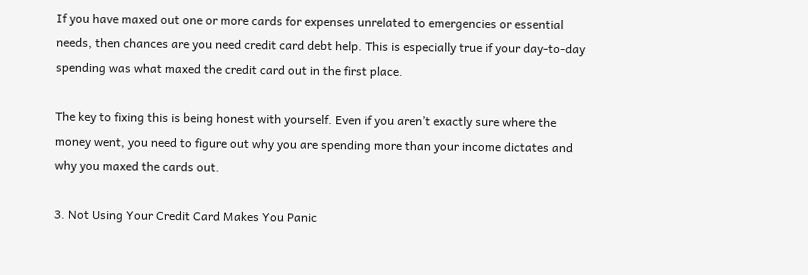If you have maxed out one or more cards for expenses unrelated to emergencies or essential needs, then chances are you need credit card debt help. This is especially true if your day-to-day spending was what maxed the credit card out in the first place.

The key to fixing this is being honest with yourself. Even if you aren’t exactly sure where the money went, you need to figure out why you are spending more than your income dictates and why you maxed the cards out.

3. Not Using Your Credit Card Makes You Panic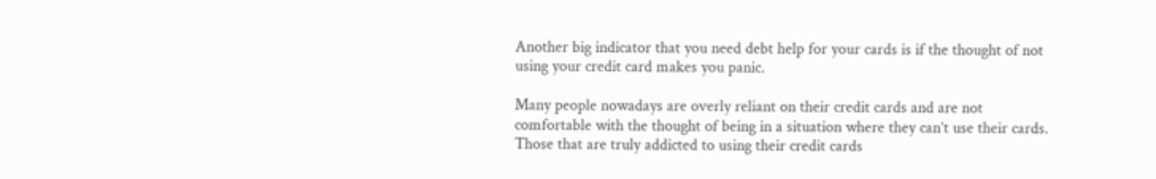Another big indicator that you need debt help for your cards is if the thought of not using your credit card makes you panic.

Many people nowadays are overly reliant on their credit cards and are not comfortable with the thought of being in a situation where they can’t use their cards. Those that are truly addicted to using their credit cards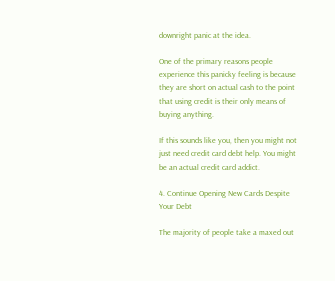downright panic at the idea.

One of the primary reasons people experience this panicky feeling is because they are short on actual cash to the point that using credit is their only means of buying anything.

If this sounds like you, then you might not just need credit card debt help. You might be an actual credit card addict.

4. Continue Opening New Cards Despite Your Debt

The majority of people take a maxed out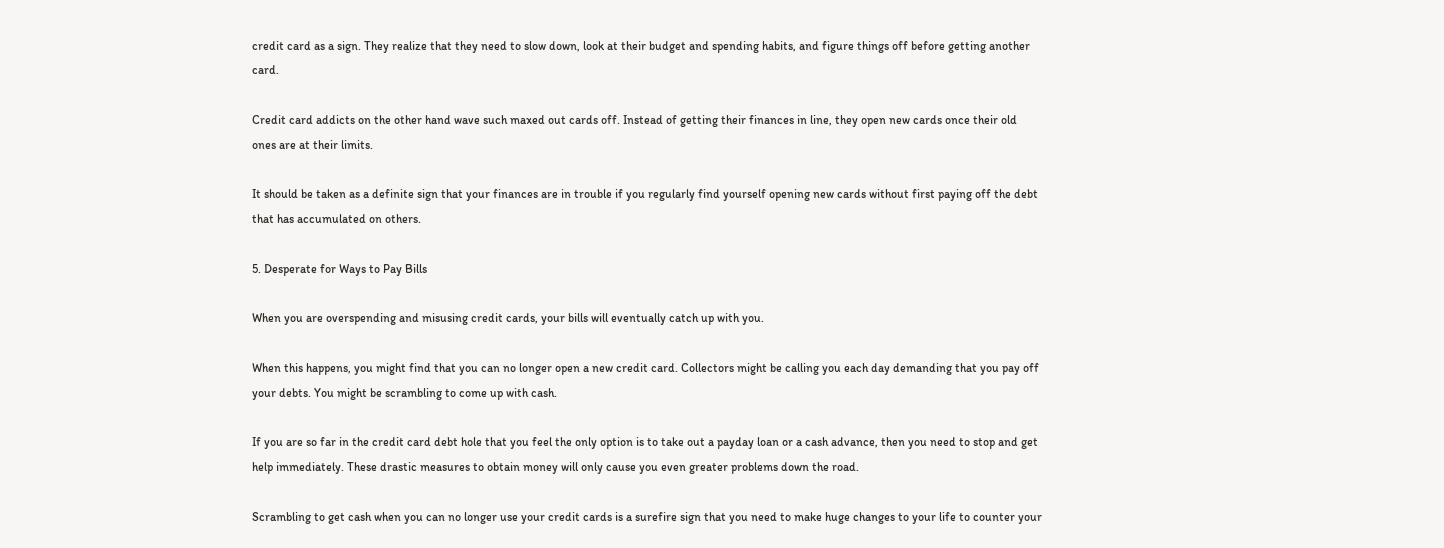credit card as a sign. They realize that they need to slow down, look at their budget and spending habits, and figure things off before getting another card.

Credit card addicts on the other hand wave such maxed out cards off. Instead of getting their finances in line, they open new cards once their old ones are at their limits.

It should be taken as a definite sign that your finances are in trouble if you regularly find yourself opening new cards without first paying off the debt that has accumulated on others.

5. Desperate for Ways to Pay Bills

When you are overspending and misusing credit cards, your bills will eventually catch up with you.

When this happens, you might find that you can no longer open a new credit card. Collectors might be calling you each day demanding that you pay off your debts. You might be scrambling to come up with cash.

If you are so far in the credit card debt hole that you feel the only option is to take out a payday loan or a cash advance, then you need to stop and get help immediately. These drastic measures to obtain money will only cause you even greater problems down the road.

Scrambling to get cash when you can no longer use your credit cards is a surefire sign that you need to make huge changes to your life to counter your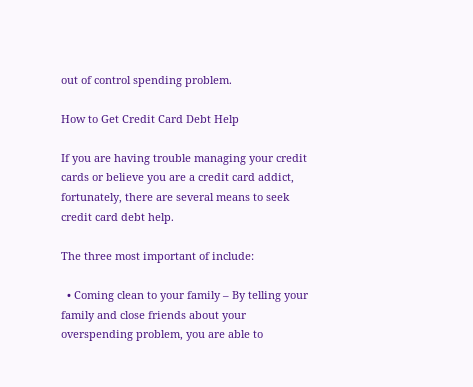out of control spending problem.

How to Get Credit Card Debt Help

If you are having trouble managing your credit cards or believe you are a credit card addict, fortunately, there are several means to seek credit card debt help.

The three most important of include:

  • Coming clean to your family – By telling your family and close friends about your overspending problem, you are able to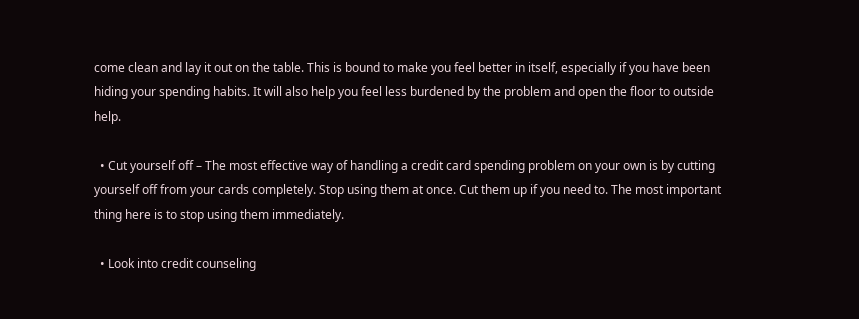come clean and lay it out on the table. This is bound to make you feel better in itself, especially if you have been hiding your spending habits. It will also help you feel less burdened by the problem and open the floor to outside help.

  • Cut yourself off – The most effective way of handling a credit card spending problem on your own is by cutting yourself off from your cards completely. Stop using them at once. Cut them up if you need to. The most important thing here is to stop using them immediately.

  • Look into credit counseling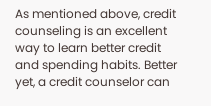As mentioned above, credit counseling is an excellent way to learn better credit and spending habits. Better yet, a credit counselor can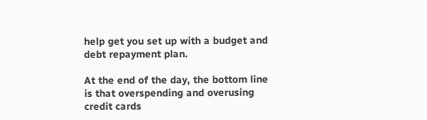help get you set up with a budget and debt repayment plan.

At the end of the day, the bottom line is that overspending and overusing credit cards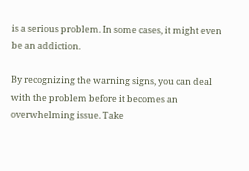is a serious problem. In some cases, it might even be an addiction.

By recognizing the warning signs, you can deal with the problem before it becomes an overwhelming issue. Take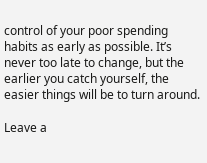control of your poor spending habits as early as possible. It’s never too late to change, but the earlier you catch yourself, the easier things will be to turn around.

Leave a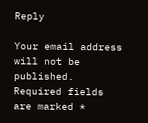Reply

Your email address will not be published. Required fields are marked *